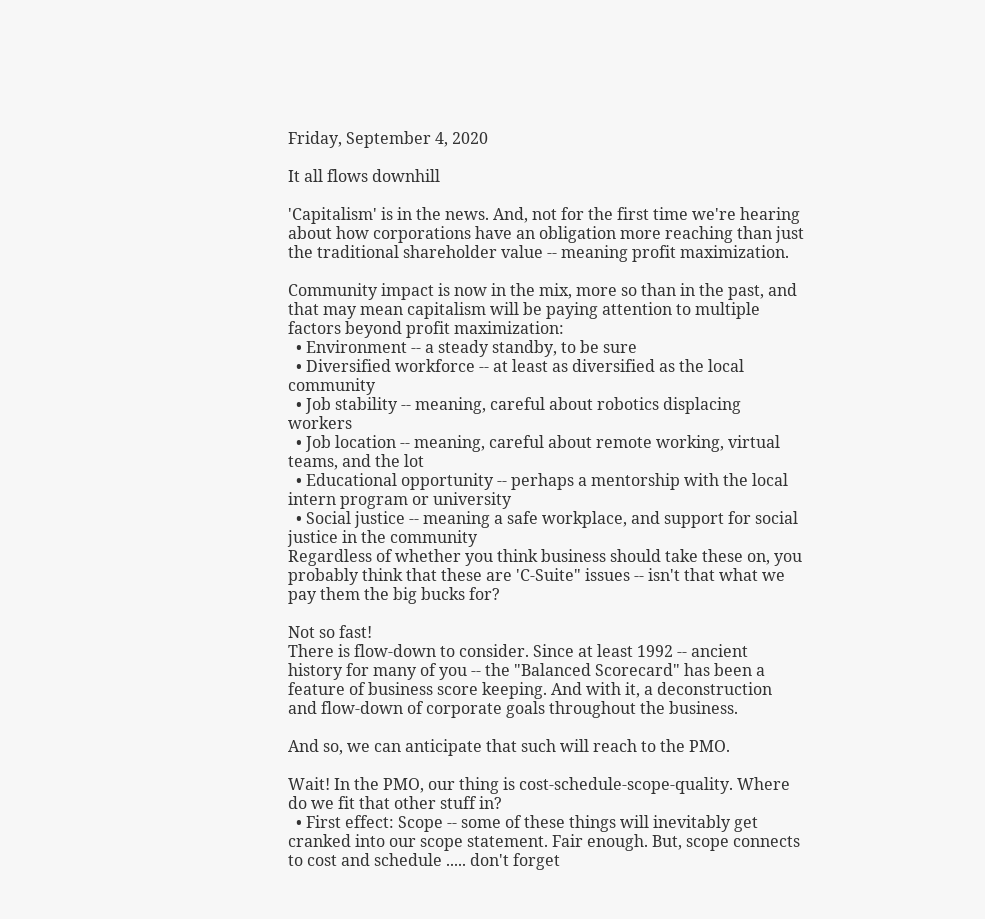Friday, September 4, 2020

It all flows downhill

'Capitalism' is in the news. And, not for the first time we're hearing about how corporations have an obligation more reaching than just the traditional shareholder value -- meaning profit maximization.

Community impact is now in the mix, more so than in the past, and that may mean capitalism will be paying attention to multiple factors beyond profit maximization:
  • Environment -- a steady standby, to be sure
  • Diversified workforce -- at least as diversified as the local community
  • Job stability -- meaning, careful about robotics displacing workers
  • Job location -- meaning, careful about remote working, virtual teams, and the lot
  • Educational opportunity -- perhaps a mentorship with the local intern program or university
  • Social justice -- meaning a safe workplace, and support for social justice in the community
Regardless of whether you think business should take these on, you probably think that these are 'C-Suite" issues -- isn't that what we pay them the big bucks for?

Not so fast!
There is flow-down to consider. Since at least 1992 -- ancient history for many of you -- the "Balanced Scorecard" has been a feature of business score keeping. And with it, a deconstruction and flow-down of corporate goals throughout the business.

And so, we can anticipate that such will reach to the PMO.

Wait! In the PMO, our thing is cost-schedule-scope-quality. Where do we fit that other stuff in?
  • First effect: Scope -- some of these things will inevitably get cranked into our scope statement. Fair enough. But, scope connects to cost and schedule ..... don't forget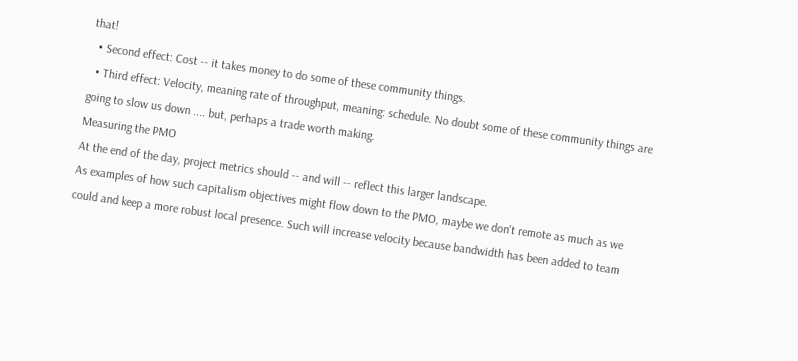that!
  • Second effect: Cost -- it takes money to do some of these community things.
  • Third effect: Velocity, meaning rate of throughput, meaning: schedule. No doubt some of these community things are going to slow us down .... but, perhaps a trade worth making.
Measuring the PMO
At the end of the day, project metrics should -- and will -- reflect this larger landscape.
As examples of how such capitalism objectives might flow down to the PMO, maybe we don't remote as much as we could and keep a more robust local presence. Such will increase velocity because bandwidth has been added to team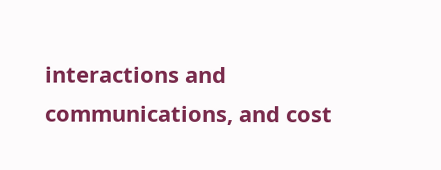interactions and communications, and cost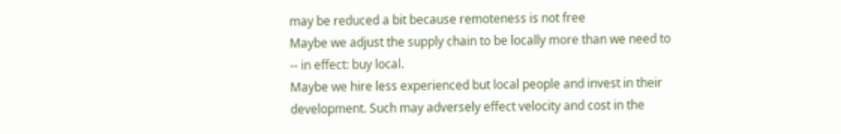may be reduced a bit because remoteness is not free
Maybe we adjust the supply chain to be locally more than we need to -- in effect: buy local.
Maybe we hire less experienced but local people and invest in their development. Such may adversely effect velocity and cost in the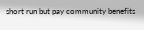short run but pay community benefits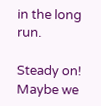in the long run.

Steady on! Maybe we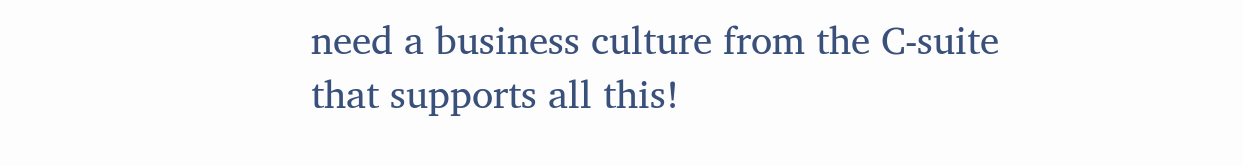need a business culture from the C-suite that supports all this!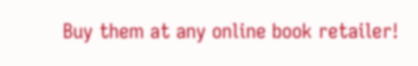Buy them at any online book retailer!